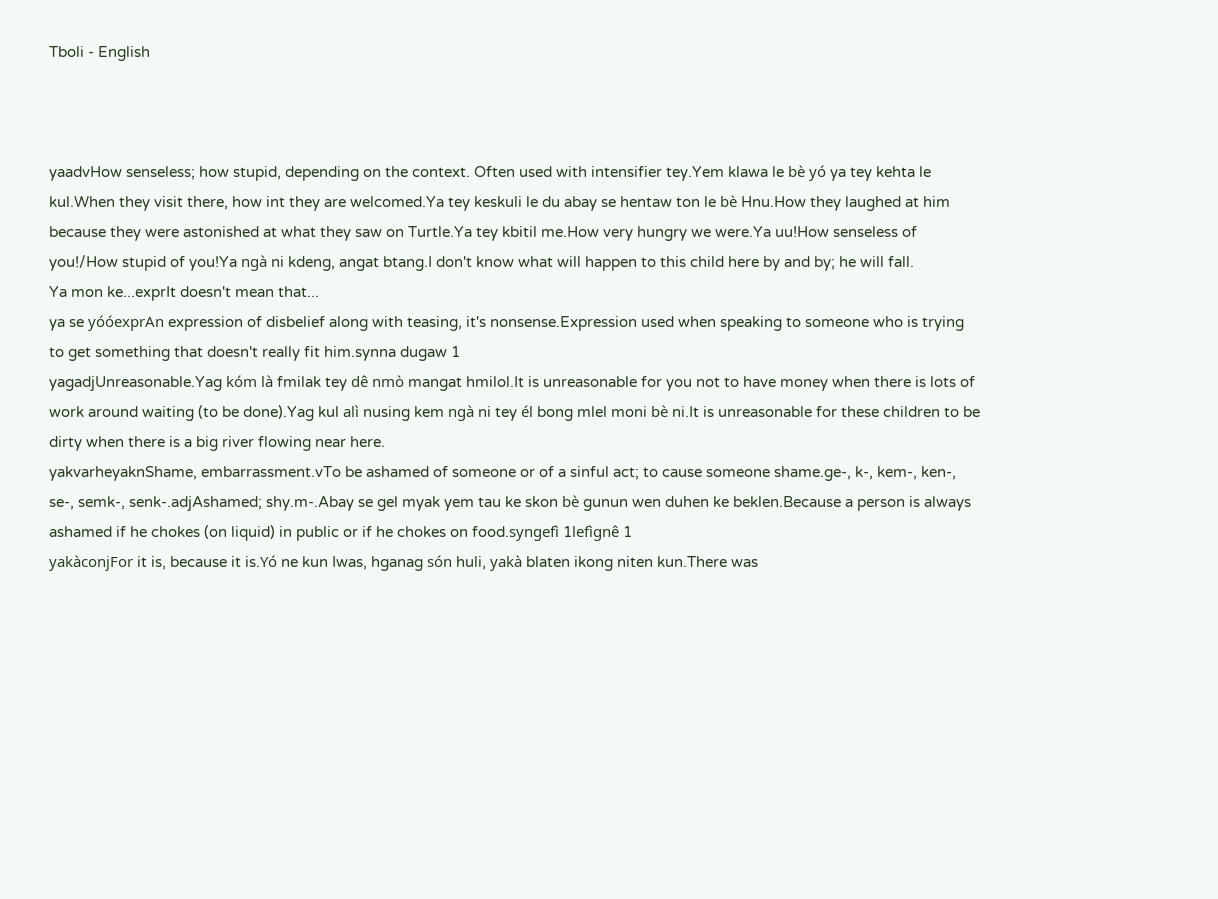Tboli - English



yaadvHow senseless; how stupid, depending on the context. Often used with intensifier tey.Yem klawa le bè yó ya tey kehta le kul.When they visit there, how int they are welcomed.Ya tey keskuli le du abay se hentaw ton le bè Hnu.How they laughed at him because they were astonished at what they saw on Turtle.Ya tey kbitil me.How very hungry we were.Ya uu!How senseless of you!/How stupid of you!Ya ngà ni kdeng, angat btang.I don't know what will happen to this child here by and by; he will fall.
Ya mon ke...exprIt doesn't mean that...
ya se yóóexprAn expression of disbelief along with teasing, it's nonsense.Expression used when speaking to someone who is trying to get something that doesn't really fit him.synna dugaw 1
yagadjUnreasonable.Yag kóm là fmilak tey dê nmò mangat hmilol.It is unreasonable for you not to have money when there is lots of work around waiting (to be done).Yag kul alì nusing kem ngà ni tey él bong mlel moni bè ni.It is unreasonable for these children to be dirty when there is a big river flowing near here.
yakvarheyaknShame, embarrassment.vTo be ashamed of someone or of a sinful act; to cause someone shame.ge-, k-, kem-, ken-, se-, semk-, senk-.adjAshamed; shy.m-.Abay se gel myak yem tau ke skon bè gunun wen duhen ke beklen.Because a person is always ashamed if he chokes (on liquid) in public or if he chokes on food.syngefì 1lefìgnê 1
yakàconjFor it is, because it is.Yó ne kun Iwas, hganag són huli, yakà blaten ikong niten kun.There was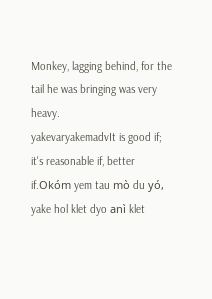Monkey, lagging behind, for the tail he was bringing was very heavy.
yakevaryakemadvIt is good if; it's reasonable if, better if.Okóm yem tau mò du yó, yake hol klet dyo anì klet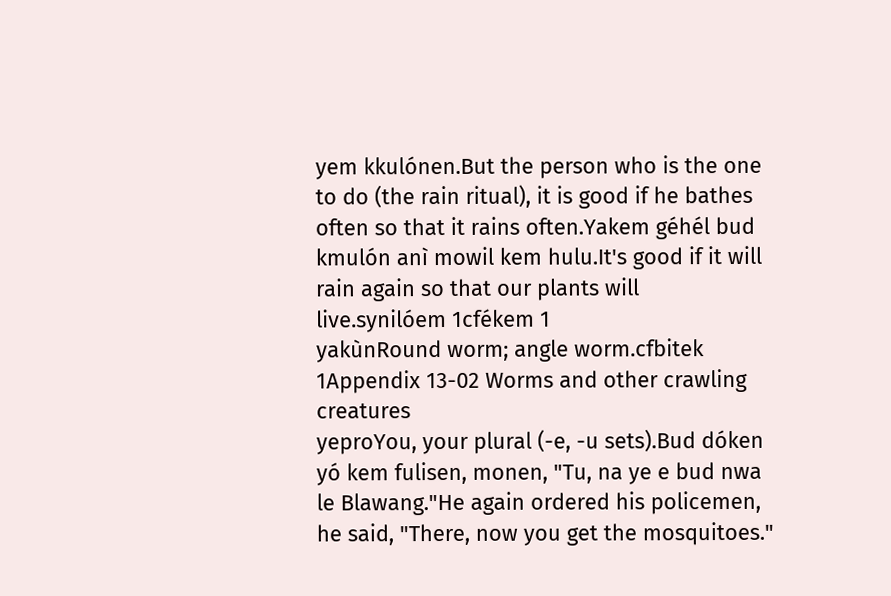yem kkulónen.But the person who is the one to do (the rain ritual), it is good if he bathes often so that it rains often.Yakem géhél bud kmulón anì mowil kem hulu.It's good if it will rain again so that our plants will live.synilóem 1cfékem 1
yakùnRound worm; angle worm.cfbitek 1Appendix 13-02 Worms and other crawling creatures
yeproYou, your plural (-e, -u sets).Bud dóken yó kem fulisen, monen, "Tu, na ye e bud nwa le Blawang."He again ordered his policemen, he said, "There, now you get the mosquitoes."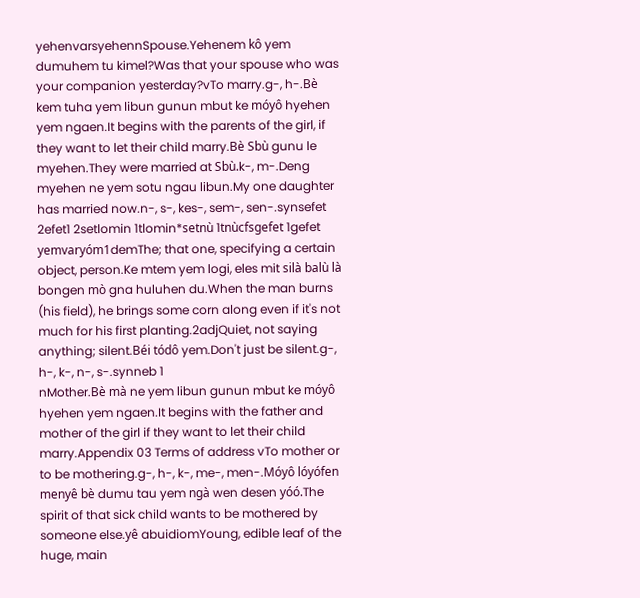yehenvarsyehennSpouse.Yehenem kô yem dumuhem tu kimel?Was that your spouse who was your companion yesterday?vTo marry.g-, h-.Bè kem tuha yem libun gunun mbut ke móyô hyehen yem ngaen.It begins with the parents of the girl, if they want to let their child marry.Bè Sbù gunu le myehen.They were married at Sbù.k-, m-.Deng myehen ne yem sotu ngau libun.My one daughter has married now.n-, s-, kes-, sem-, sen-.synsefet 2efet1 2setlomin 1tlomin*setnù 1tnùcfsgefet 1gefet
yemvaryóm1demThe; that one, specifying a certain object, person.Ke mtem yem logi, eles mit silà balù là bongen mò gna huluhen du.When the man burns (his field), he brings some corn along even if it's not much for his first planting.2adjQuiet, not saying anything; silent.Béi tódô yem.Don't just be silent.g-, h-, k-, n-, s-.synneb 1
nMother.Bè mà ne yem libun gunun mbut ke móyô hyehen yem ngaen.It begins with the father and mother of the girl if they want to let their child marry.Appendix 03 Terms of address vTo mother or to be mothering.g-, h-, k-, me-, men-.Móyô lóyófen menyê bè dumu tau yem ngà wen desen yóó.The spirit of that sick child wants to be mothered by someone else.yê abuidiomYoung, edible leaf of the huge, main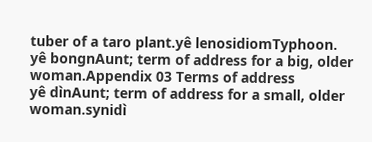tuber of a taro plant.yê lenosidiomTyphoon.
yê bongnAunt; term of address for a big, older woman.Appendix 03 Terms of address
yê dìnAunt; term of address for a small, older woman.synidì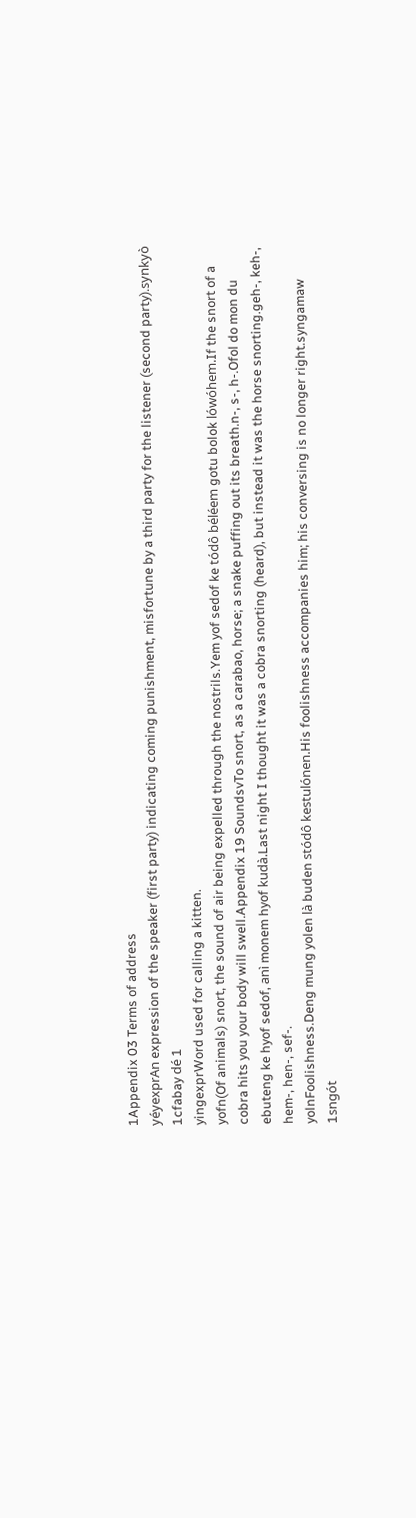1Appendix 03 Terms of address
yéyexprAn expression of the speaker (first party) indicating coming punishment, misfortune by a third party for the listener (second party).synkyò 1cfabay dé 1
yingexprWord used for calling a kitten.
yofn(Of animals) snort, the sound of air being expelled through the nostrils.Yem yof sedof ke tódô béléem gotu bolok lówóhem.If the snort of a cobra hits you your body will swell.Appendix 19 SoundsvTo snort, as a carabao, horse; a snake puffing out its breath.n-, s-, h-.Ofol do mon du ebuteng ke hyof sedof, anì monem hyof kudà.Last night I thought it was a cobra snorting (heard), but instead it was the horse snorting.geh-, keh-, hem-, hen-, sef-.
yolnFoolishness.Deng mung yolen là buden stódô kestulónen.His foolishness accompanies him; his conversing is no longer right.syngamaw 1sngót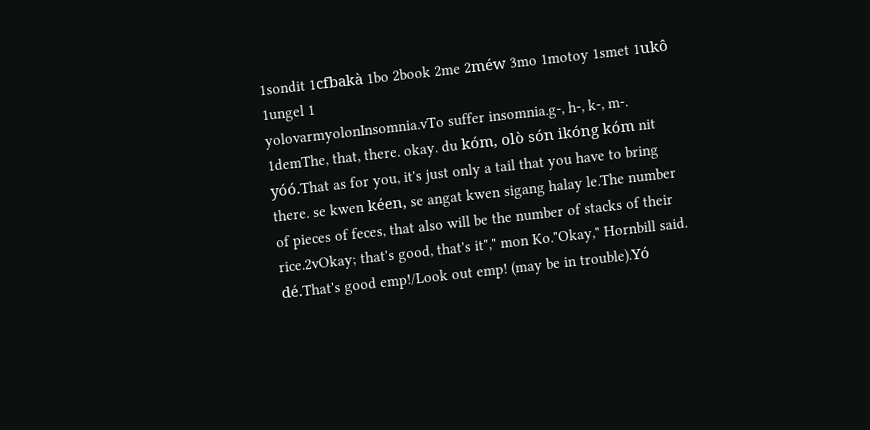1sondit 1cfbakà 1bo 2book 2me 2méw 3mo 1motoy 1smet 1ukô 1ungel 1
yolovarmyolonInsomnia.vTo suffer insomnia.g-, h-, k-, m-.
1demThe, that, there. okay. du kóm, olò són ikóng kóm nit yóó.That as for you, it's just only a tail that you have to bring there. se kwen kéen, se angat kwen sigang halay le.The number of pieces of feces, that also will be the number of stacks of their rice.2vOkay; that's good, that's it"," mon Ko."Okay," Hornbill said. dé.That's good emp!/Look out emp! (may be in trouble).Yó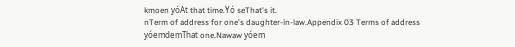kmoen yóAt that time.Yó seThat's it.
nTerm of address for one's daughter-in-law.Appendix 03 Terms of address
yóemdemThat one.Nawaw yóem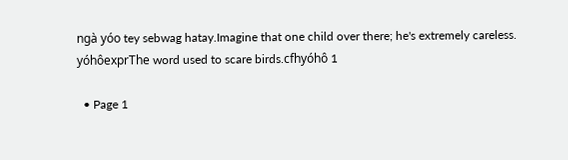ngà yóo tey sebwag hatay.Imagine that one child over there; he's extremely careless.
yóhôexprThe word used to scare birds.cfhyóhô 1

  • Page 1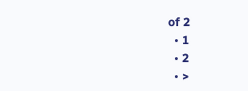of 2
  • 1
  • 2
  • >